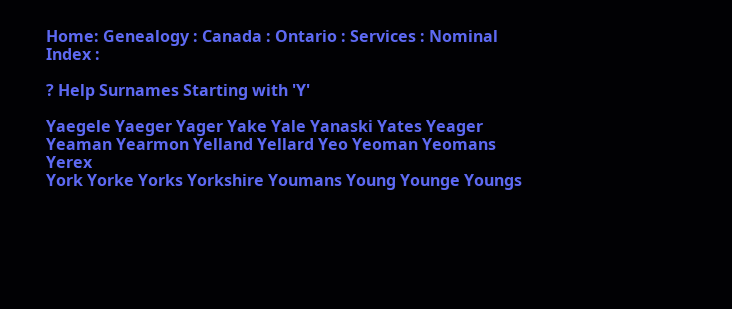Home: Genealogy : Canada : Ontario : Services : Nominal Index :

? Help Surnames Starting with 'Y'

Yaegele Yaeger Yager Yake Yale Yanaski Yates Yeager
Yeaman Yearmon Yelland Yellard Yeo Yeoman Yeomans Yerex
York Yorke Yorks Yorkshire Youmans Young Younge Youngs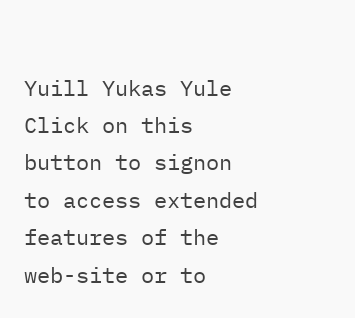Yuill Yukas Yule
Click on this button to signon to access extended features of the web-site or to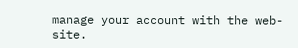manage your account with the web-site.